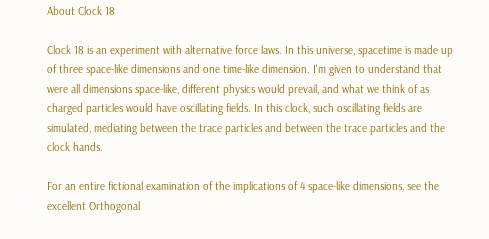About Clock 18

Clock 18 is an experiment with alternative force laws. In this universe, spacetime is made up of three space-like dimensions and one time-like dimension. I'm given to understand that were all dimensions space-like, different physics would prevail, and what we think of as charged particles would have oscillating fields. In this clock, such oscillating fields are simulated, mediating between the trace particles and between the trace particles and the clock hands.

For an entire fictional examination of the implications of 4 space-like dimensions, see the excellent Orthogonal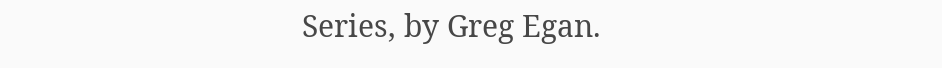Series, by Greg Egan.